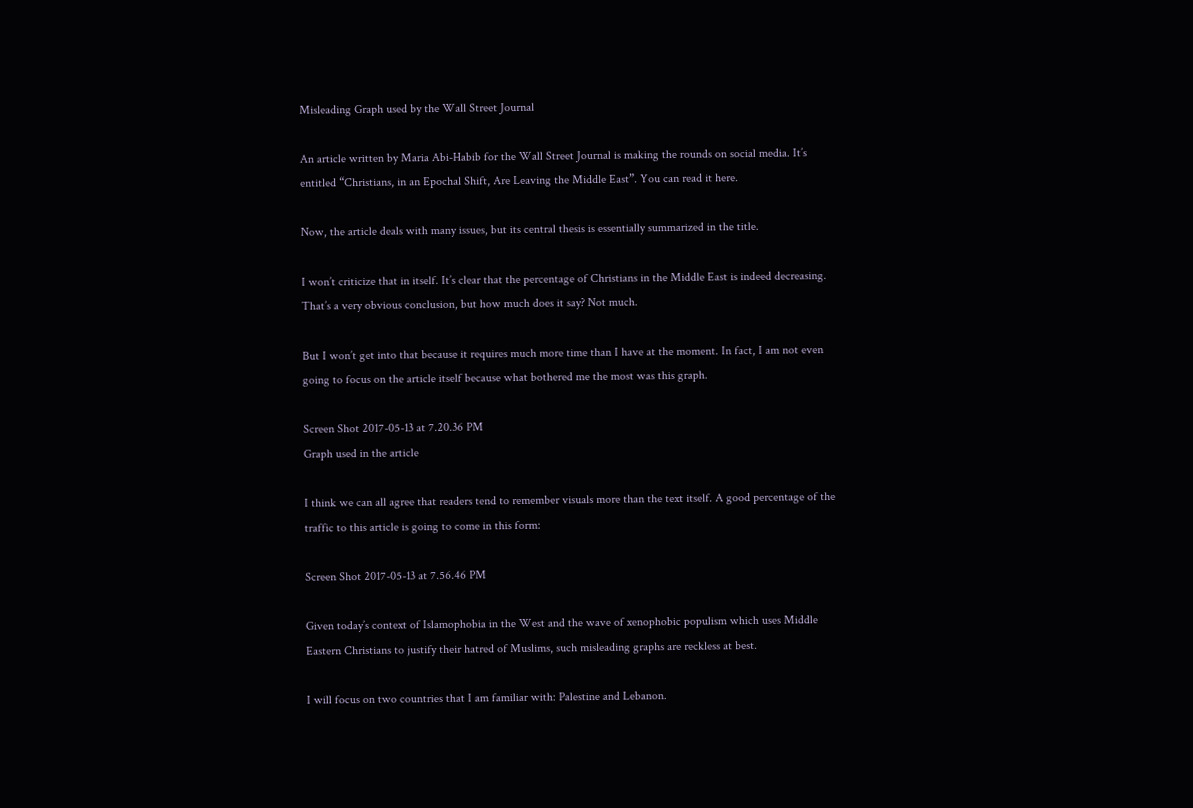Misleading Graph used by the Wall Street Journal

An article written by Maria Abi-Habib for the Wall Street Journal is making the rounds on social media. It’s entitled “Christians, in an Epochal Shift, Are Leaving the Middle East”. You can read it here.

Now, the article deals with many issues, but its central thesis is essentially summarized in the title.

I won’t criticize that in itself. It’s clear that the percentage of Christians in the Middle East is indeed decreasing. That’s a very obvious conclusion, but how much does it say? Not much.

But I won’t get into that because it requires much more time than I have at the moment. In fact, I am not even going to focus on the article itself because what bothered me the most was this graph.

Screen Shot 2017-05-13 at 7.20.36 PM
Graph used in the article

I think we can all agree that readers tend to remember visuals more than the text itself. A good percentage of the traffic to this article is going to come in this form:

Screen Shot 2017-05-13 at 7.56.46 PM

Given today’s context of Islamophobia in the West and the wave of xenophobic populism which uses Middle Eastern Christians to justify their hatred of Muslims, such misleading graphs are reckless at best.

I will focus on two countries that I am familiar with: Palestine and Lebanon.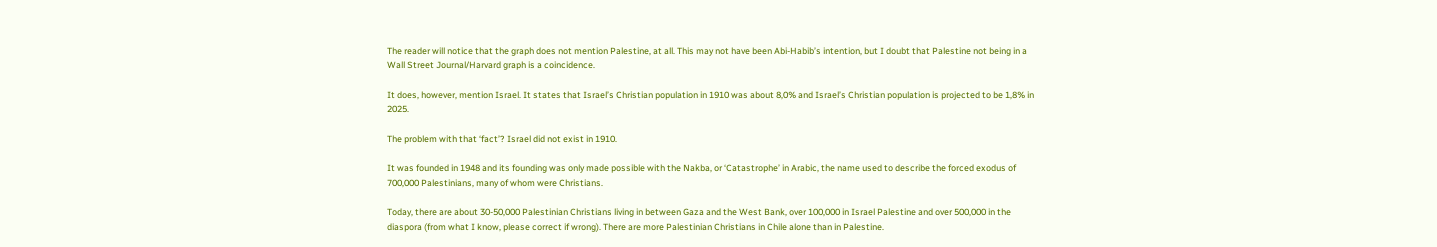The reader will notice that the graph does not mention Palestine, at all. This may not have been Abi-Habib’s intention, but I doubt that Palestine not being in a Wall Street Journal/Harvard graph is a coincidence.

It does, however, mention Israel. It states that Israel’s Christian population in 1910 was about 8,0% and Israel’s Christian population is projected to be 1,8% in 2025.

The problem with that ‘fact’? Israel did not exist in 1910.

It was founded in 1948 and its founding was only made possible with the Nakba, or ‘Catastrophe’ in Arabic, the name used to describe the forced exodus of 700,000 Palestinians, many of whom were Christians.

Today, there are about 30-50,000 Palestinian Christians living in between Gaza and the West Bank, over 100,000 in Israel Palestine and over 500,000 in the diaspora (from what I know, please correct if wrong). There are more Palestinian Christians in Chile alone than in Palestine.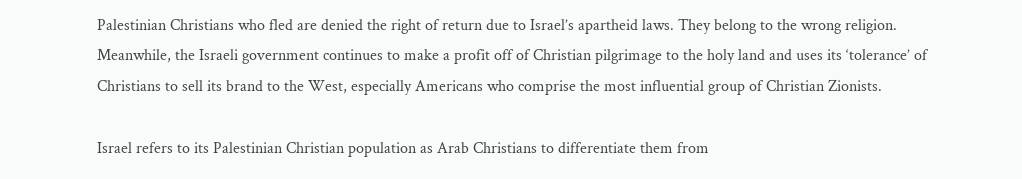Palestinian Christians who fled are denied the right of return due to Israel’s apartheid laws. They belong to the wrong religion. Meanwhile, the Israeli government continues to make a profit off of Christian pilgrimage to the holy land and uses its ‘tolerance’ of Christians to sell its brand to the West, especially Americans who comprise the most influential group of Christian Zionists.

Israel refers to its Palestinian Christian population as Arab Christians to differentiate them from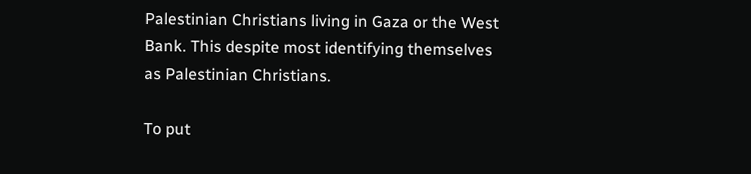Palestinian Christians living in Gaza or the West Bank. This despite most identifying themselves as Palestinian Christians.

To put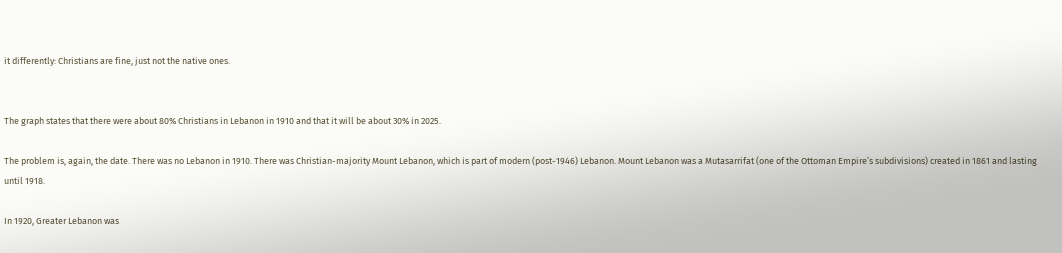it differently: Christians are fine, just not the native ones.


The graph states that there were about 80% Christians in Lebanon in 1910 and that it will be about 30% in 2025.

The problem is, again, the date. There was no Lebanon in 1910. There was Christian-majority Mount Lebanon, which is part of modern (post-1946) Lebanon. Mount Lebanon was a Mutasarrifat (one of the Ottoman Empire’s subdivisions) created in 1861 and lasting until 1918.

In 1920, Greater Lebanon was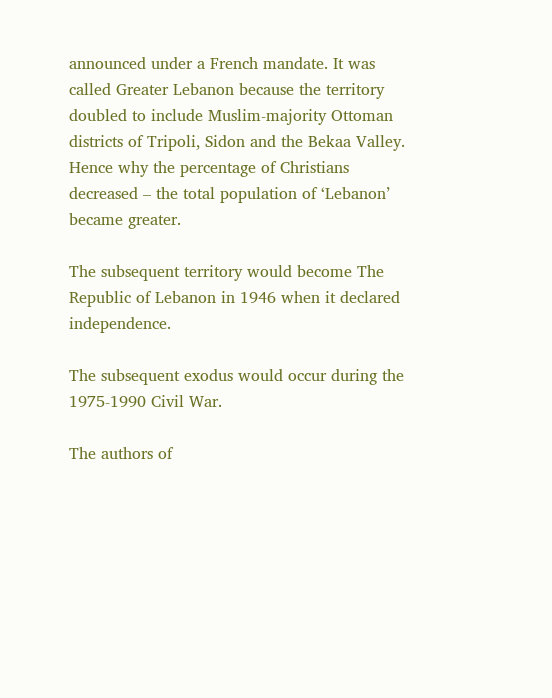announced under a French mandate. It was called Greater Lebanon because the territory doubled to include Muslim-majority Ottoman districts of Tripoli, Sidon and the Bekaa Valley. Hence why the percentage of Christians decreased – the total population of ‘Lebanon’ became greater.

The subsequent territory would become The Republic of Lebanon in 1946 when it declared independence.

The subsequent exodus would occur during the 1975-1990 Civil War.

The authors of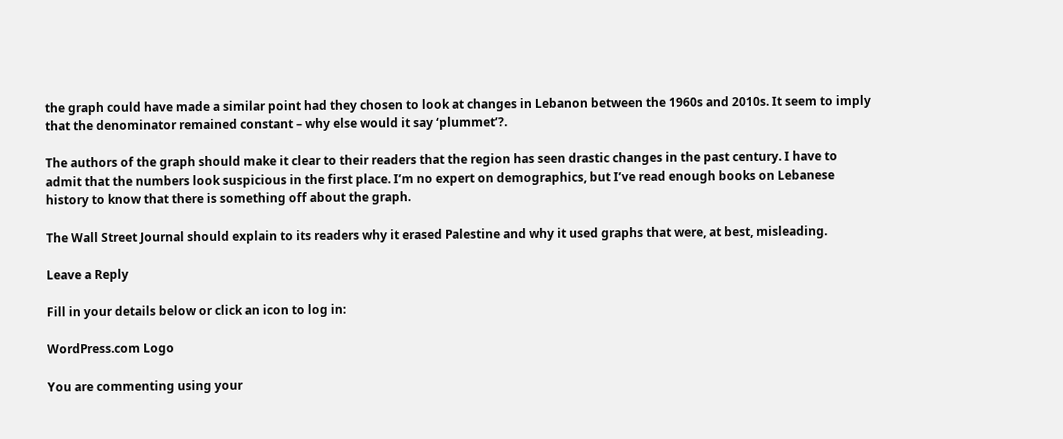the graph could have made a similar point had they chosen to look at changes in Lebanon between the 1960s and 2010s. It seem to imply that the denominator remained constant – why else would it say ‘plummet’?.

The authors of the graph should make it clear to their readers that the region has seen drastic changes in the past century. I have to admit that the numbers look suspicious in the first place. I’m no expert on demographics, but I’ve read enough books on Lebanese history to know that there is something off about the graph.

The Wall Street Journal should explain to its readers why it erased Palestine and why it used graphs that were, at best, misleading.

Leave a Reply

Fill in your details below or click an icon to log in:

WordPress.com Logo

You are commenting using your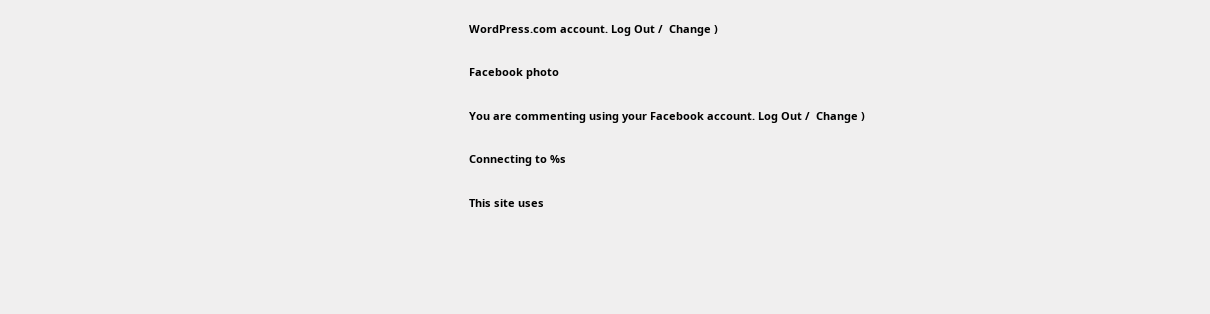WordPress.com account. Log Out /  Change )

Facebook photo

You are commenting using your Facebook account. Log Out /  Change )

Connecting to %s

This site uses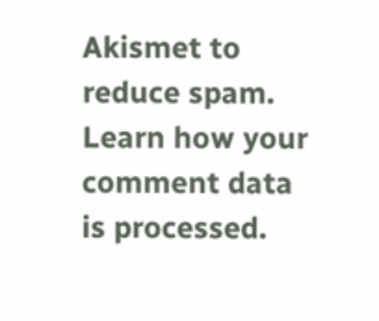Akismet to reduce spam. Learn how your comment data is processed.